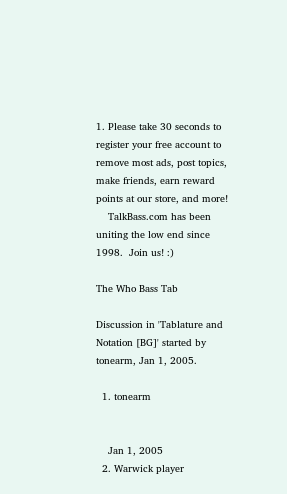1. Please take 30 seconds to register your free account to remove most ads, post topics, make friends, earn reward points at our store, and more!
    TalkBass.com has been uniting the low end since 1998.  Join us! :)

The Who Bass Tab

Discussion in 'Tablature and Notation [BG]' started by tonearm, Jan 1, 2005.

  1. tonearm


    Jan 1, 2005
  2. Warwick player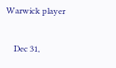Warwick player

    Dec 31,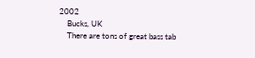2002
    Bucks, UK
    There are tons of great bass tab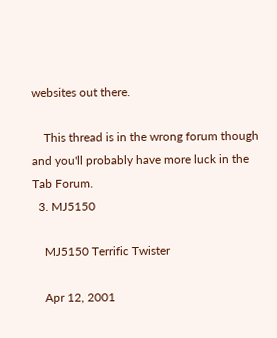websites out there.

    This thread is in the wrong forum though and you'll probably have more luck in the Tab Forum.
  3. MJ5150

    MJ5150 Terrific Twister

    Apr 12, 2001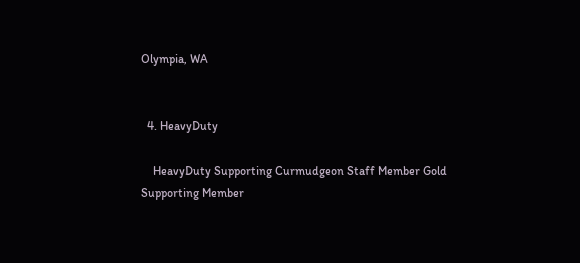Olympia, WA


  4. HeavyDuty

    HeavyDuty Supporting Curmudgeon Staff Member Gold Supporting Member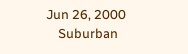Jun 26, 2000
    Suburban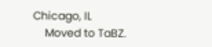Chicago, IL
    Moved to TaBZ.